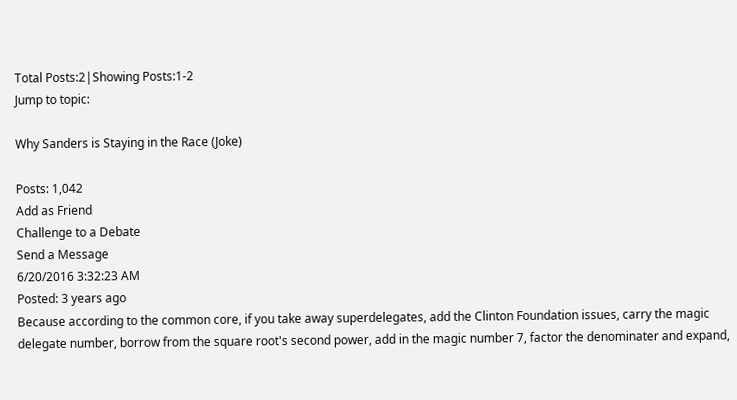Total Posts:2|Showing Posts:1-2
Jump to topic:

Why Sanders is Staying in the Race (Joke)

Posts: 1,042
Add as Friend
Challenge to a Debate
Send a Message
6/20/2016 3:32:23 AM
Posted: 3 years ago
Because according to the common core, if you take away superdelegates, add the Clinton Foundation issues, carry the magic delegate number, borrow from the square root's second power, add in the magic number 7, factor the denominater and expand,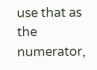use that as the numerator,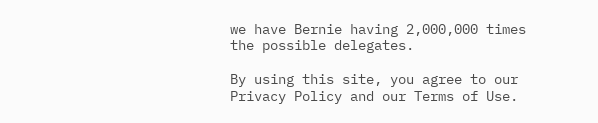we have Bernie having 2,000,000 times the possible delegates.

By using this site, you agree to our Privacy Policy and our Terms of Use.